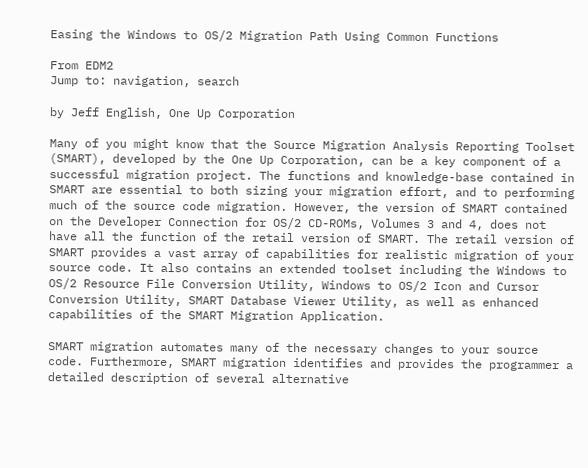Easing the Windows to OS/2 Migration Path Using Common Functions

From EDM2
Jump to: navigation, search

by Jeff English, One Up Corporation

Many of you might know that the Source Migration Analysis Reporting Toolset (SMART), developed by the One Up Corporation, can be a key component of a successful migration project. The functions and knowledge-base contained in SMART are essential to both sizing your migration effort, and to performing much of the source code migration. However, the version of SMART contained on the Developer Connection for OS/2 CD-ROMs, Volumes 3 and 4, does not have all the function of the retail version of SMART. The retail version of SMART provides a vast array of capabilities for realistic migration of your source code. It also contains an extended toolset including the Windows to OS/2 Resource File Conversion Utility, Windows to OS/2 Icon and Cursor Conversion Utility, SMART Database Viewer Utility, as well as enhanced capabilities of the SMART Migration Application.

SMART migration automates many of the necessary changes to your source code. Furthermore, SMART migration identifies and provides the programmer a detailed description of several alternative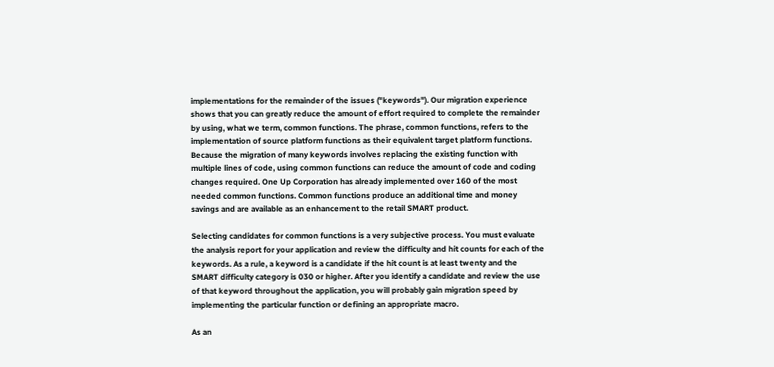implementations for the remainder of the issues ("keywords"). Our migration experience shows that you can greatly reduce the amount of effort required to complete the remainder by using, what we term, common functions. The phrase, common functions, refers to the implementation of source platform functions as their equivalent target platform functions. Because the migration of many keywords involves replacing the existing function with multiple lines of code, using common functions can reduce the amount of code and coding changes required. One Up Corporation has already implemented over 160 of the most needed common functions. Common functions produce an additional time and money savings and are available as an enhancement to the retail SMART product.

Selecting candidates for common functions is a very subjective process. You must evaluate the analysis report for your application and review the difficulty and hit counts for each of the keywords. As a rule, a keyword is a candidate if the hit count is at least twenty and the SMART difficulty category is 030 or higher. After you identify a candidate and review the use of that keyword throughout the application, you will probably gain migration speed by implementing the particular function or defining an appropriate macro.

As an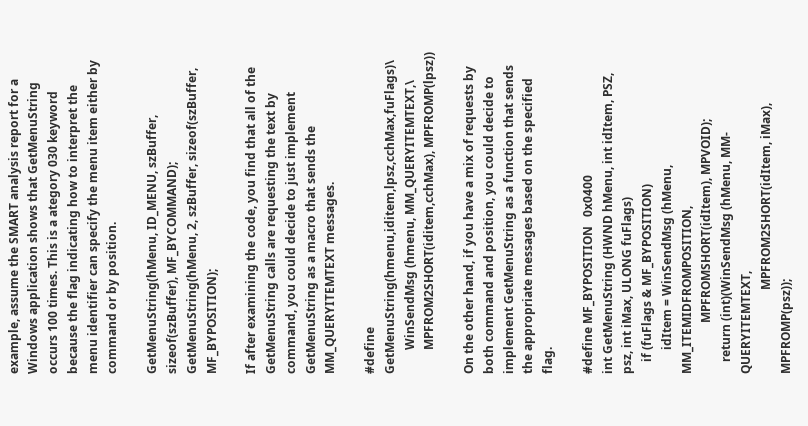example, assume the SMART analysis report for a Windows application shows that GetMenuString occurs 100 times. This is a ategory 030 keyword because the flag indicating how to interpret the menu identifier can specify the menu item either by command or by position.

GetMenuString(hMenu, ID_MENU, szBuffer, sizeof(szBuffer), MF_BYCOMMAND);
GetMenuString(hMenu, 2, szBuffer, sizeof(szBuffer, MF_BYPOSITION);

If after examining the code, you find that all of the GetMenuString calls are requesting the text by command, you could decide to just implement GetMenuString as a macro that sends the MM_QUERYITEMTEXT messages.

#define GetMenuString(hmenu,iditem,lpsz,cchMax,fuFlags)\
        WinSendMsg (hmenu, MM_QUERYITEMTEXT,\
        MPFROM2SHORT(iditem,cchMax), MPFROMP(lpsz))

On the other hand, if you have a mix of requests by both command and position, you could decide to implement GetMenuString as a function that sends the appropriate messages based on the specified flag.

#define MF_BYPOSITION   0x0400
int GetMenuString (HWND hMenu, int idItem, PSZ, psz, int iMax, ULONG fuFlags)
    if (fuFlags & MF_BYPOSITION)
        idItem = WinSendMsg (hMenu, MM_ITEMIDFROMPOSITION,
                 MPFROMSHORT(idItem), MPVOID);
    return (int)(WinSendMsg (hMenu, MM-QUERYITEMTEXT,
                            MPFROM2SHORT(idItem, iMax), MPFROMP(psz));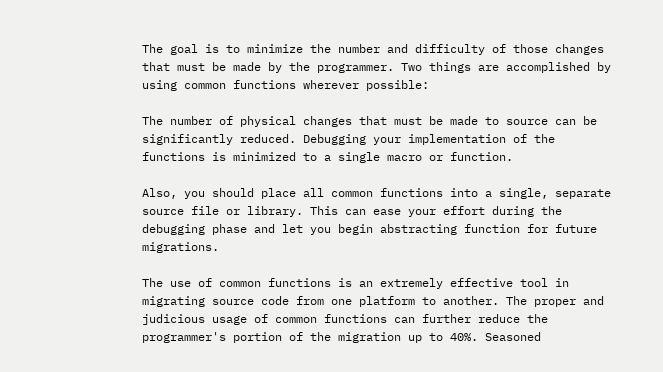The goal is to minimize the number and difficulty of those changes that must be made by the programmer. Two things are accomplished by using common functions wherever possible:

The number of physical changes that must be made to source can be significantly reduced. Debugging your implementation of the functions is minimized to a single macro or function.

Also, you should place all common functions into a single, separate source file or library. This can ease your effort during the debugging phase and let you begin abstracting function for future migrations.

The use of common functions is an extremely effective tool in migrating source code from one platform to another. The proper and judicious usage of common functions can further reduce the programmer's portion of the migration up to 40%. Seasoned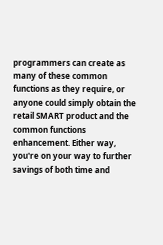programmers can create as many of these common functions as they require, or anyone could simply obtain the retail SMART product and the common functions enhancement. Either way, you're on your way to further savings of both time and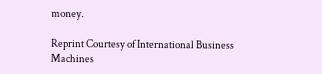money.

Reprint Courtesy of International Business Machines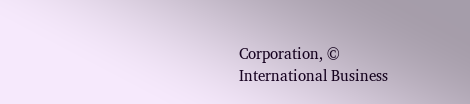Corporation, © International Business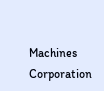Machines Corporation